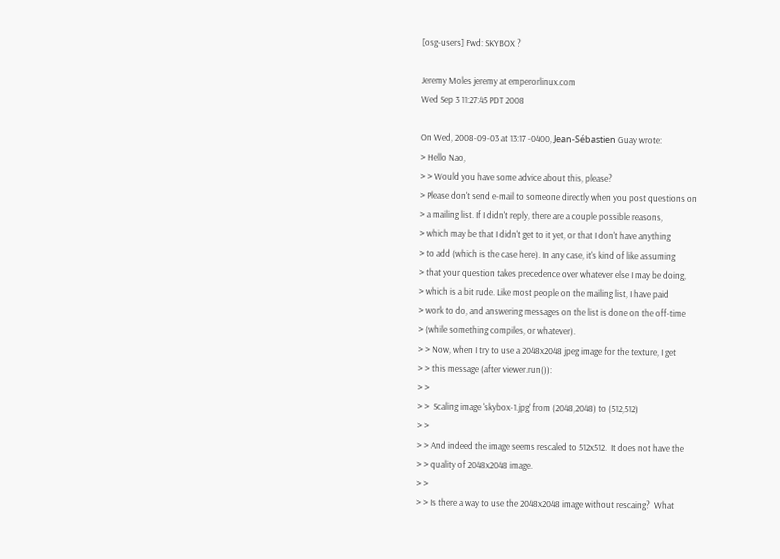[osg-users] Fwd: SKYBOX ?

Jeremy Moles jeremy at emperorlinux.com
Wed Sep 3 11:27:45 PDT 2008

On Wed, 2008-09-03 at 13:17 -0400, Jean-Sébastien Guay wrote:
> Hello Nao,
> > Would you have some advice about this, please?
> Please don't send e-mail to someone directly when you post questions on
> a mailing list. If I didn't reply, there are a couple possible reasons,
> which may be that I didn't get to it yet, or that I don't have anything
> to add (which is the case here). In any case, it's kind of like assuming
> that your question takes precedence over whatever else I may be doing,
> which is a bit rude. Like most people on the mailing list, I have paid
> work to do, and answering messages on the list is done on the off-time
> (while something compiles, or whatever).
> > Now, when I try to use a 2048x2048 jpeg image for the texture, I get
> > this message (after viewer.run()):
> >
> >  Scaling image 'skybox-1.jpg' from (2048,2048) to (512,512)
> >
> > And indeed the image seems rescaled to 512x512.  It does not have the
> > quality of 2048x2048 image.
> >
> > Is there a way to use the 2048x2048 image without rescaing?  What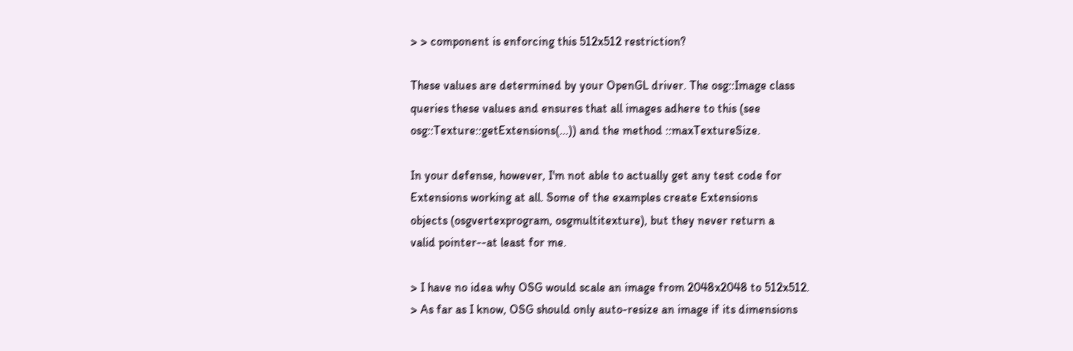> > component is enforcing this 512x512 restriction?

These values are determined by your OpenGL driver. The osg::Image class
queries these values and ensures that all images adhere to this (see
osg::Texture::getExtensions(...)) and the method ::maxTextureSize.

In your defense, however, I'm not able to actually get any test code for
Extensions working at all. Some of the examples create Extensions
objects (osgvertexprogram, osgmultitexture), but they never return a
valid pointer--at least for me.

> I have no idea why OSG would scale an image from 2048x2048 to 512x512.
> As far as I know, OSG should only auto-resize an image if its dimensions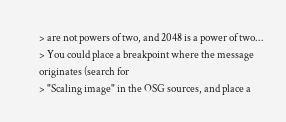> are not powers of two, and 2048 is a power of two...
> You could place a breakpoint where the message originates (search for
> "Scaling image" in the OSG sources, and place a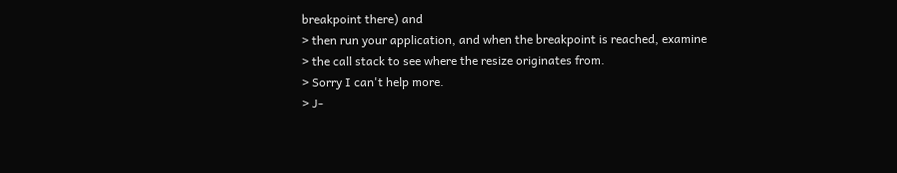breakpoint there) and
> then run your application, and when the breakpoint is reached, examine
> the call stack to see where the resize originates from.
> Sorry I can't help more.
> J-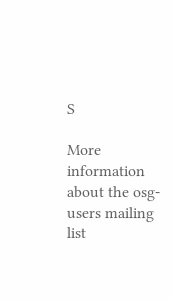S

More information about the osg-users mailing list